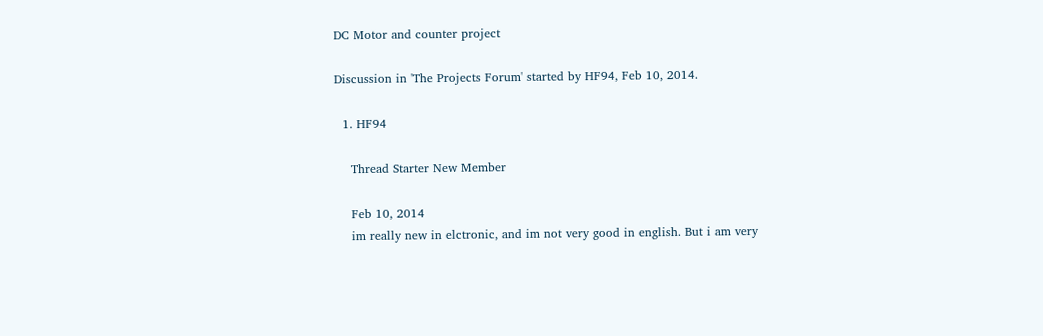DC Motor and counter project

Discussion in 'The Projects Forum' started by HF94, Feb 10, 2014.

  1. HF94

    Thread Starter New Member

    Feb 10, 2014
    im really new in elctronic, and im not very good in english. But i am very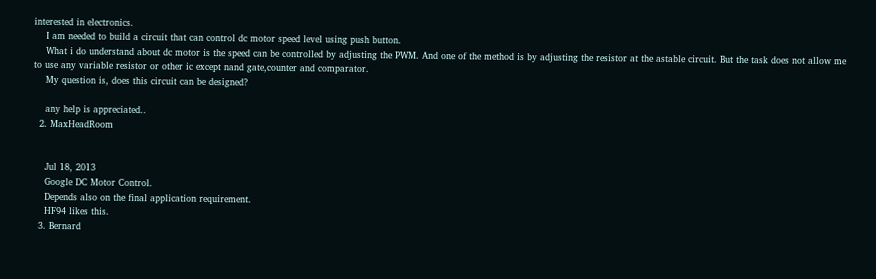interested in electronics.
    I am needed to build a circuit that can control dc motor speed level using push button.
    What i do understand about dc motor is the speed can be controlled by adjusting the PWM. And one of the method is by adjusting the resistor at the astable circuit. But the task does not allow me to use any variable resistor or other ic except nand gate,counter and comparator.
    My question is, does this circuit can be designed?

    any help is appreciated..
  2. MaxHeadRoom


    Jul 18, 2013
    Google DC Motor Control.
    Depends also on the final application requirement.
    HF94 likes this.
  3. Bernard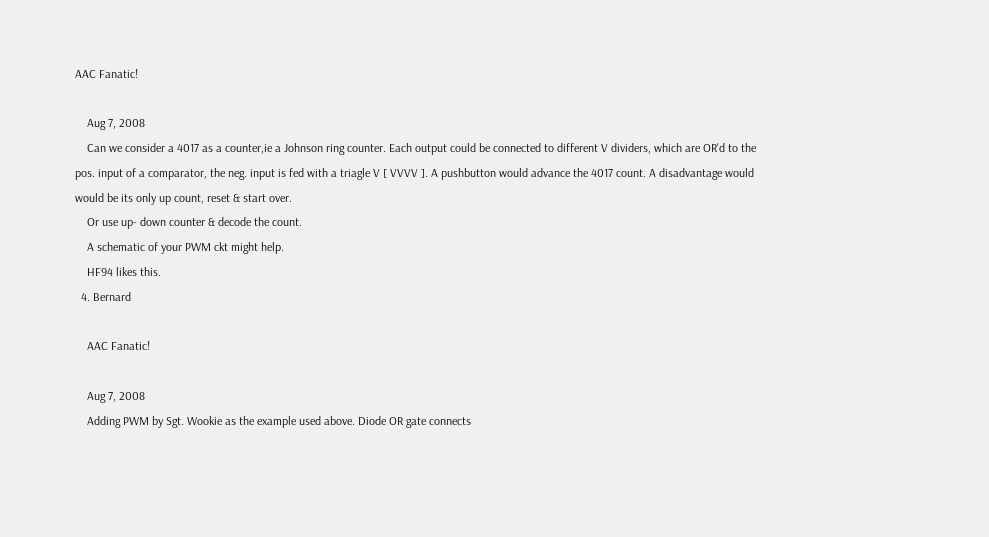AAC Fanatic!

    Aug 7, 2008
    Can we consider a 4017 as a counter,ie a Johnson ring counter. Each output could be connected to different V dividers, which are OR'd to the pos. input of a comparator, the neg. input is fed with a triagle V [ VVVV ]. A pushbutton would advance the 4017 count. A disadvantage would would be its only up count, reset & start over.
    Or use up- down counter & decode the count.
    A schematic of your PWM ckt might help.
    HF94 likes this.
  4. Bernard

    AAC Fanatic!

    Aug 7, 2008
    Adding PWM by Sgt. Wookie as the example used above. Diode OR gate connects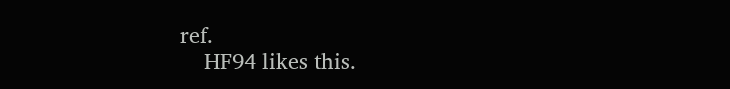ref.
    HF94 likes this.